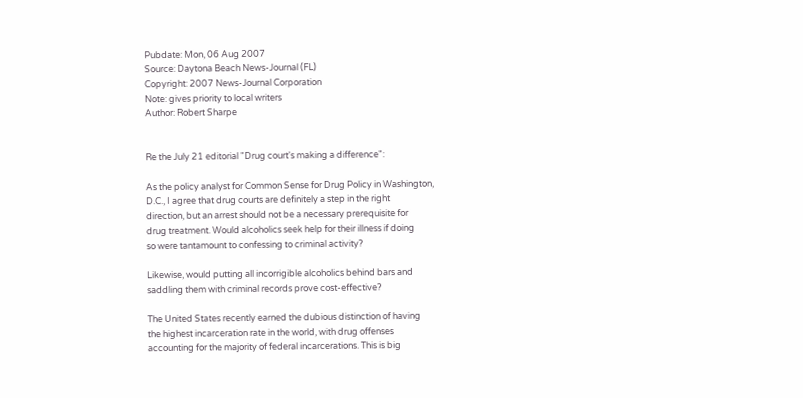Pubdate: Mon, 06 Aug 2007
Source: Daytona Beach News-Journal (FL)
Copyright: 2007 News-Journal Corporation
Note: gives priority to local writers
Author: Robert Sharpe


Re the July 21 editorial "Drug court's making a difference":

As the policy analyst for Common Sense for Drug Policy in Washington,
D.C., I agree that drug courts are definitely a step in the right
direction, but an arrest should not be a necessary prerequisite for
drug treatment. Would alcoholics seek help for their illness if doing
so were tantamount to confessing to criminal activity?

Likewise, would putting all incorrigible alcoholics behind bars and
saddling them with criminal records prove cost-effective?

The United States recently earned the dubious distinction of having
the highest incarceration rate in the world, with drug offenses
accounting for the majority of federal incarcerations. This is big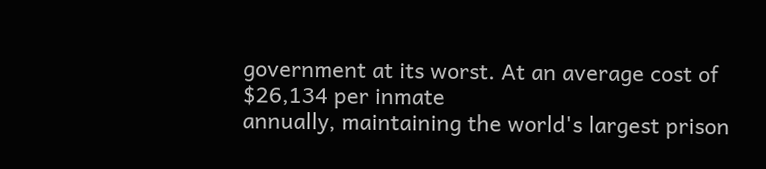government at its worst. At an average cost of $26,134 per inmate
annually, maintaining the world's largest prison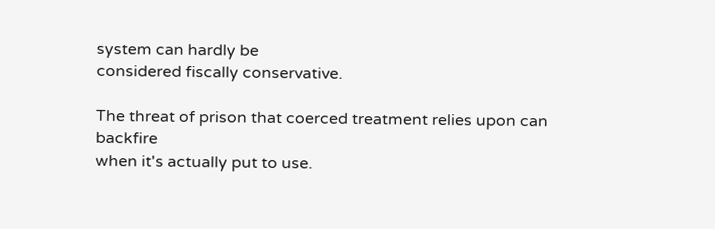system can hardly be
considered fiscally conservative.

The threat of prison that coerced treatment relies upon can backfire
when it's actually put to use.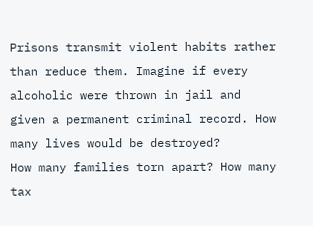Prisons transmit violent habits rather
than reduce them. Imagine if every alcoholic were thrown in jail and
given a permanent criminal record. How many lives would be destroyed?
How many families torn apart? How many tax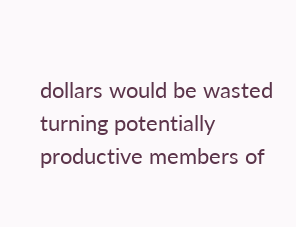dollars would be wasted
turning potentially productive members of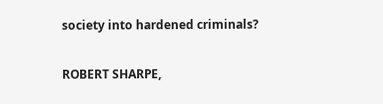society into hardened criminals?

ROBERT SHARPE,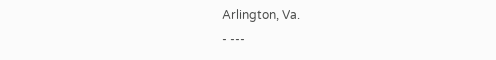Arlington, Va.
- ---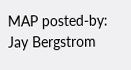MAP posted-by: Jay Bergstrom